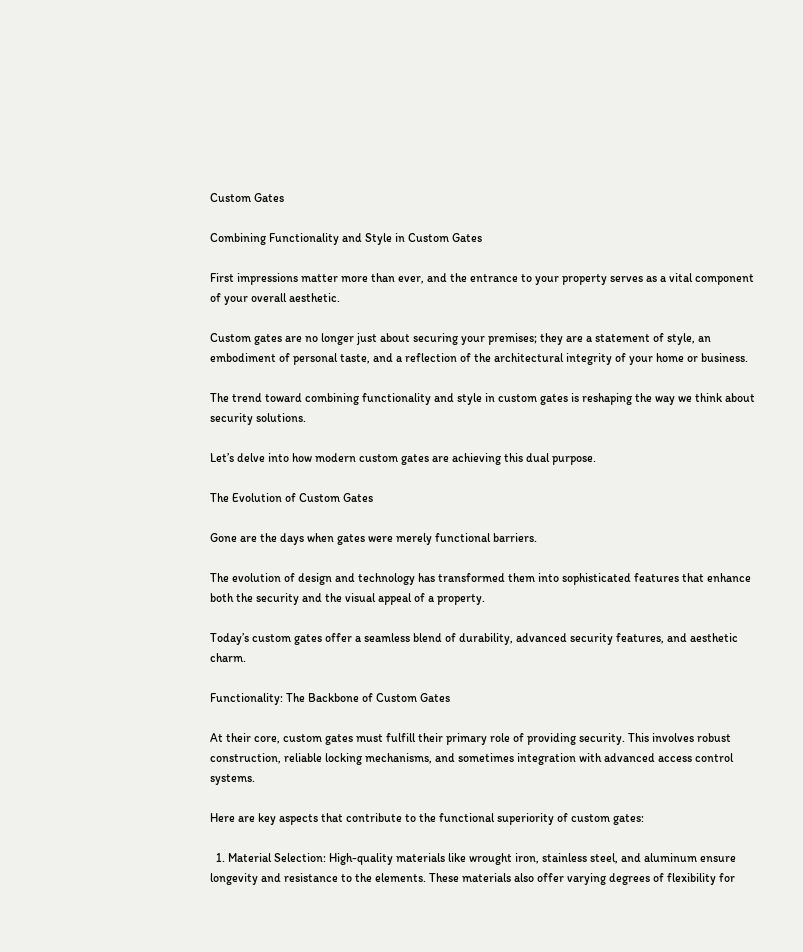Custom Gates

Combining Functionality and Style in Custom Gates

First impressions matter more than ever, and the entrance to your property serves as a vital component of your overall aesthetic.

Custom gates are no longer just about securing your premises; they are a statement of style, an embodiment of personal taste, and a reflection of the architectural integrity of your home or business.

The trend toward combining functionality and style in custom gates is reshaping the way we think about security solutions.

Let’s delve into how modern custom gates are achieving this dual purpose.

The Evolution of Custom Gates

Gone are the days when gates were merely functional barriers.

The evolution of design and technology has transformed them into sophisticated features that enhance both the security and the visual appeal of a property.

Today’s custom gates offer a seamless blend of durability, advanced security features, and aesthetic charm.

Functionality: The Backbone of Custom Gates

At their core, custom gates must fulfill their primary role of providing security. This involves robust construction, reliable locking mechanisms, and sometimes integration with advanced access control systems.

Here are key aspects that contribute to the functional superiority of custom gates:

  1. Material Selection: High-quality materials like wrought iron, stainless steel, and aluminum ensure longevity and resistance to the elements. These materials also offer varying degrees of flexibility for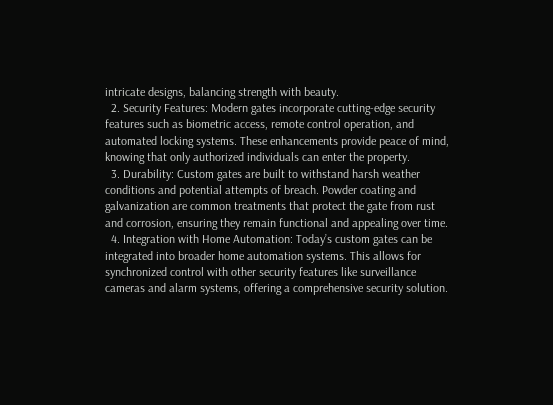intricate designs, balancing strength with beauty.
  2. Security Features: Modern gates incorporate cutting-edge security features such as biometric access, remote control operation, and automated locking systems. These enhancements provide peace of mind, knowing that only authorized individuals can enter the property.
  3. Durability: Custom gates are built to withstand harsh weather conditions and potential attempts of breach. Powder coating and galvanization are common treatments that protect the gate from rust and corrosion, ensuring they remain functional and appealing over time.
  4. Integration with Home Automation: Today’s custom gates can be integrated into broader home automation systems. This allows for synchronized control with other security features like surveillance cameras and alarm systems, offering a comprehensive security solution.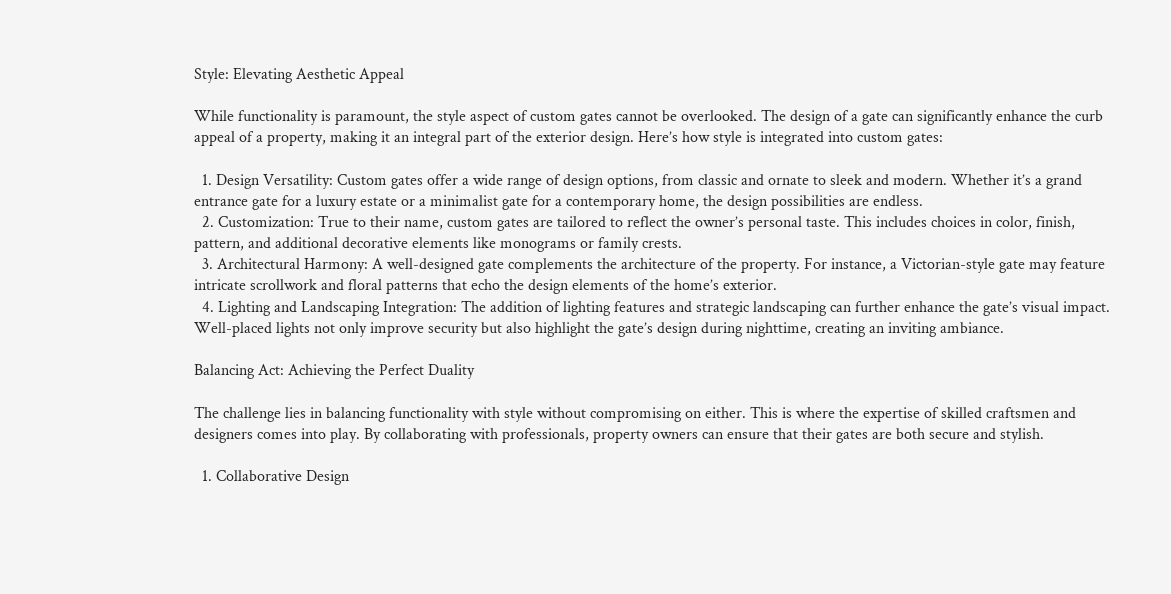Style: Elevating Aesthetic Appeal

While functionality is paramount, the style aspect of custom gates cannot be overlooked. The design of a gate can significantly enhance the curb appeal of a property, making it an integral part of the exterior design. Here’s how style is integrated into custom gates:

  1. Design Versatility: Custom gates offer a wide range of design options, from classic and ornate to sleek and modern. Whether it’s a grand entrance gate for a luxury estate or a minimalist gate for a contemporary home, the design possibilities are endless.
  2. Customization: True to their name, custom gates are tailored to reflect the owner’s personal taste. This includes choices in color, finish, pattern, and additional decorative elements like monograms or family crests.
  3. Architectural Harmony: A well-designed gate complements the architecture of the property. For instance, a Victorian-style gate may feature intricate scrollwork and floral patterns that echo the design elements of the home’s exterior.
  4. Lighting and Landscaping Integration: The addition of lighting features and strategic landscaping can further enhance the gate’s visual impact. Well-placed lights not only improve security but also highlight the gate’s design during nighttime, creating an inviting ambiance.

Balancing Act: Achieving the Perfect Duality

The challenge lies in balancing functionality with style without compromising on either. This is where the expertise of skilled craftsmen and designers comes into play. By collaborating with professionals, property owners can ensure that their gates are both secure and stylish.

  1. Collaborative Design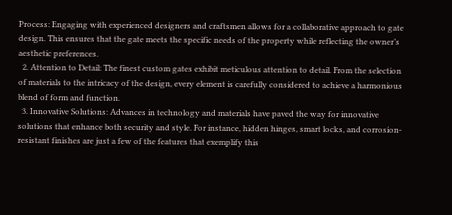Process: Engaging with experienced designers and craftsmen allows for a collaborative approach to gate design. This ensures that the gate meets the specific needs of the property while reflecting the owner’s aesthetic preferences.
  2. Attention to Detail: The finest custom gates exhibit meticulous attention to detail. From the selection of materials to the intricacy of the design, every element is carefully considered to achieve a harmonious blend of form and function.
  3. Innovative Solutions: Advances in technology and materials have paved the way for innovative solutions that enhance both security and style. For instance, hidden hinges, smart locks, and corrosion-resistant finishes are just a few of the features that exemplify this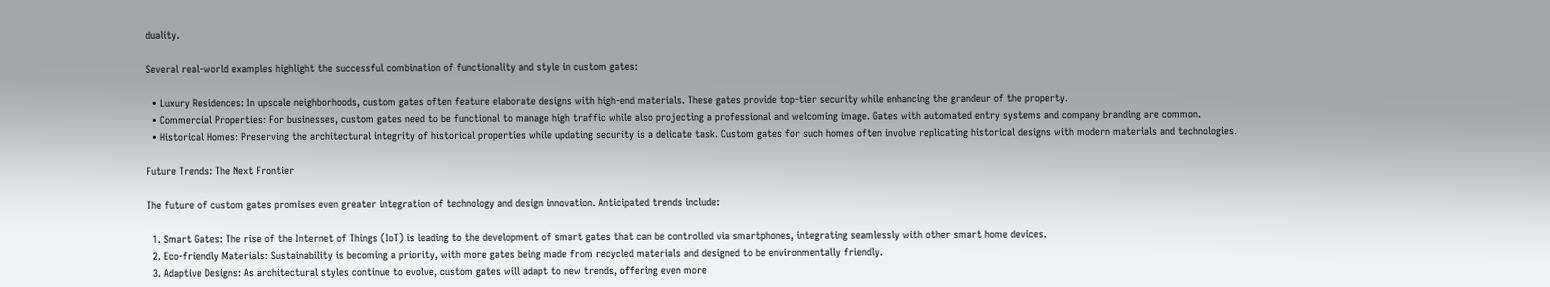duality.

Several real-world examples highlight the successful combination of functionality and style in custom gates:

  • Luxury Residences: In upscale neighborhoods, custom gates often feature elaborate designs with high-end materials. These gates provide top-tier security while enhancing the grandeur of the property.
  • Commercial Properties: For businesses, custom gates need to be functional to manage high traffic while also projecting a professional and welcoming image. Gates with automated entry systems and company branding are common.
  • Historical Homes: Preserving the architectural integrity of historical properties while updating security is a delicate task. Custom gates for such homes often involve replicating historical designs with modern materials and technologies.

Future Trends: The Next Frontier

The future of custom gates promises even greater integration of technology and design innovation. Anticipated trends include:

  1. Smart Gates: The rise of the Internet of Things (IoT) is leading to the development of smart gates that can be controlled via smartphones, integrating seamlessly with other smart home devices.
  2. Eco-friendly Materials: Sustainability is becoming a priority, with more gates being made from recycled materials and designed to be environmentally friendly.
  3. Adaptive Designs: As architectural styles continue to evolve, custom gates will adapt to new trends, offering even more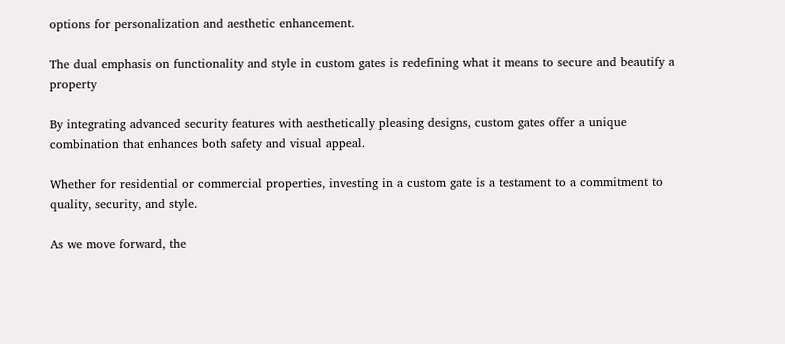options for personalization and aesthetic enhancement.

The dual emphasis on functionality and style in custom gates is redefining what it means to secure and beautify a property

By integrating advanced security features with aesthetically pleasing designs, custom gates offer a unique combination that enhances both safety and visual appeal.

Whether for residential or commercial properties, investing in a custom gate is a testament to a commitment to quality, security, and style.

As we move forward, the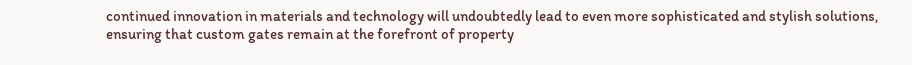continued innovation in materials and technology will undoubtedly lead to even more sophisticated and stylish solutions, ensuring that custom gates remain at the forefront of property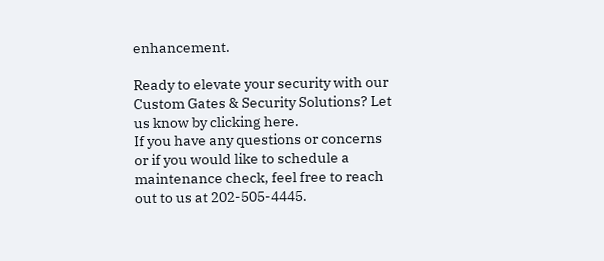enhancement.

Ready to elevate your security with our Custom Gates & Security Solutions? Let us know by clicking here.
If you have any questions or concerns or if you would like to schedule a maintenance check, feel free to reach out to us at 202-505-4445.